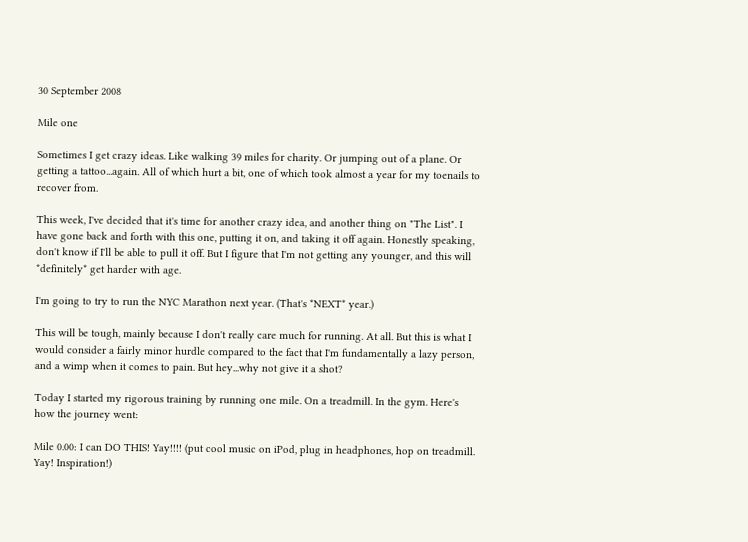30 September 2008

Mile one

Sometimes I get crazy ideas. Like walking 39 miles for charity. Or jumping out of a plane. Or getting a tattoo...again. All of which hurt a bit, one of which took almost a year for my toenails to recover from.

This week, I've decided that it's time for another crazy idea, and another thing on "The List". I have gone back and forth with this one, putting it on, and taking it off again. Honestly speaking, don't know if I'll be able to pull it off. But I figure that I'm not getting any younger, and this will *definitely* get harder with age.

I'm going to try to run the NYC Marathon next year. (That's *NEXT* year.)

This will be tough, mainly because I don't really care much for running. At all. But this is what I would consider a fairly minor hurdle compared to the fact that I'm fundamentally a lazy person, and a wimp when it comes to pain. But hey...why not give it a shot?

Today I started my rigorous training by running one mile. On a treadmill. In the gym. Here's how the journey went:

Mile 0.00: I can DO THIS! Yay!!!! (put cool music on iPod, plug in headphones, hop on treadmill. Yay! Inspiration!)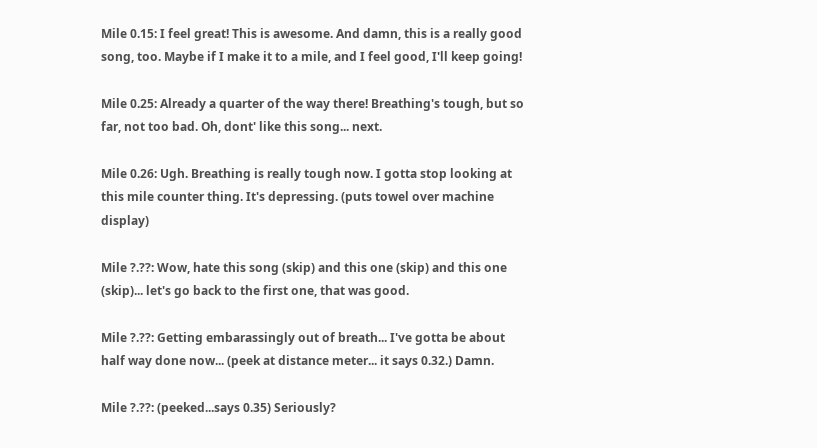Mile 0.15: I feel great! This is awesome. And damn, this is a really good song, too. Maybe if I make it to a mile, and I feel good, I'll keep going!

Mile 0.25: Already a quarter of the way there! Breathing's tough, but so far, not too bad. Oh, dont' like this song... next.

Mile 0.26: Ugh. Breathing is really tough now. I gotta stop looking at this mile counter thing. It's depressing. (puts towel over machine display)

Mile ?.??: Wow, hate this song (skip) and this one (skip) and this one (skip)... let's go back to the first one, that was good.

Mile ?.??: Getting embarassingly out of breath... I've gotta be about half way done now... (peek at distance meter... it says 0.32.) Damn.

Mile ?.??: (peeked...says 0.35) Seriously?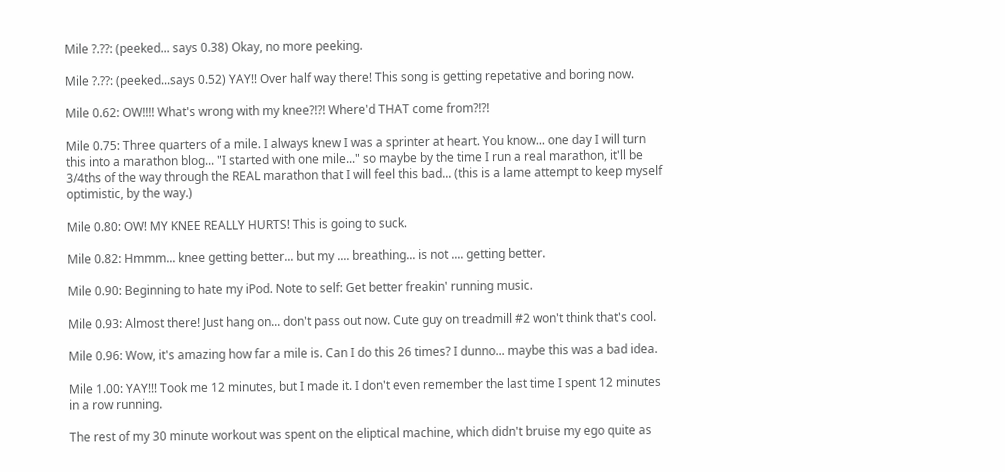Mile ?.??: (peeked... says 0.38) Okay, no more peeking.

Mile ?.??: (peeked...says 0.52) YAY!! Over half way there! This song is getting repetative and boring now.

Mile 0.62: OW!!!! What's wrong with my knee?!?! Where'd THAT come from?!?!

Mile 0.75: Three quarters of a mile. I always knew I was a sprinter at heart. You know... one day I will turn this into a marathon blog... "I started with one mile..." so maybe by the time I run a real marathon, it'll be 3/4ths of the way through the REAL marathon that I will feel this bad... (this is a lame attempt to keep myself optimistic, by the way.)

Mile 0.80: OW! MY KNEE REALLY HURTS! This is going to suck.

Mile 0.82: Hmmm... knee getting better... but my .... breathing... is not .... getting better.

Mile 0.90: Beginning to hate my iPod. Note to self: Get better freakin' running music.

Mile 0.93: Almost there! Just hang on... don't pass out now. Cute guy on treadmill #2 won't think that's cool.

Mile 0.96: Wow, it's amazing how far a mile is. Can I do this 26 times? I dunno... maybe this was a bad idea.

Mile 1.00: YAY!!! Took me 12 minutes, but I made it. I don't even remember the last time I spent 12 minutes in a row running.

The rest of my 30 minute workout was spent on the eliptical machine, which didn't bruise my ego quite as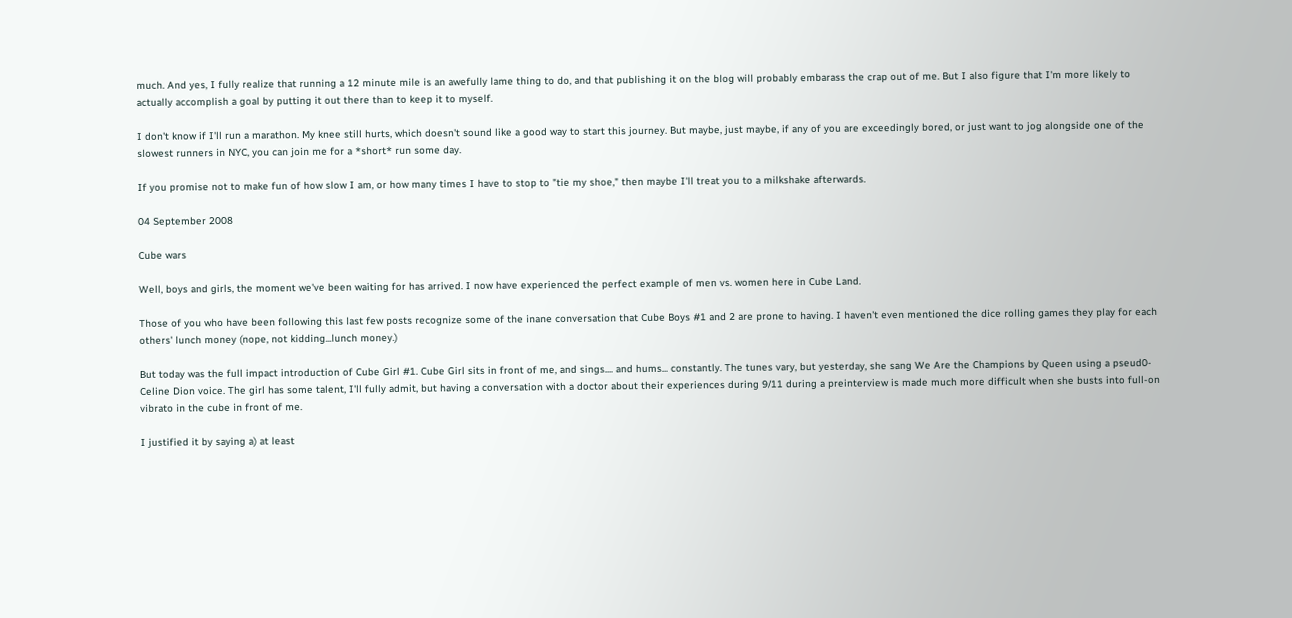much. And yes, I fully realize that running a 12 minute mile is an awefully lame thing to do, and that publishing it on the blog will probably embarass the crap out of me. But I also figure that I'm more likely to actually accomplish a goal by putting it out there than to keep it to myself.

I don't know if I'll run a marathon. My knee still hurts, which doesn't sound like a good way to start this journey. But maybe, just maybe, if any of you are exceedingly bored, or just want to jog alongside one of the slowest runners in NYC, you can join me for a *short* run some day.

If you promise not to make fun of how slow I am, or how many times I have to stop to "tie my shoe," then maybe I'll treat you to a milkshake afterwards.

04 September 2008

Cube wars

Well, boys and girls, the moment we've been waiting for has arrived. I now have experienced the perfect example of men vs. women here in Cube Land.

Those of you who have been following this last few posts recognize some of the inane conversation that Cube Boys #1 and 2 are prone to having. I haven't even mentioned the dice rolling games they play for each others' lunch money (nope, not kidding...lunch money.)

But today was the full impact introduction of Cube Girl #1. Cube Girl sits in front of me, and sings.... and hums... constantly. The tunes vary, but yesterday, she sang We Are the Champions by Queen using a pseud0-Celine Dion voice. The girl has some talent, I'll fully admit, but having a conversation with a doctor about their experiences during 9/11 during a preinterview is made much more difficult when she busts into full-on vibrato in the cube in front of me.

I justified it by saying a) at least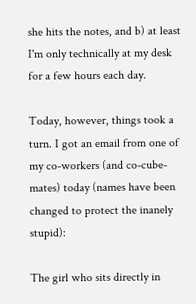she hits the notes, and b) at least I'm only technically at my desk for a few hours each day.

Today, however, things took a turn. I got an email from one of my co-workers (and co-cube-mates) today (names have been changed to protect the inanely stupid):

The girl who sits directly in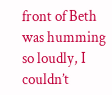front of Beth was humming so loudly, I couldn’t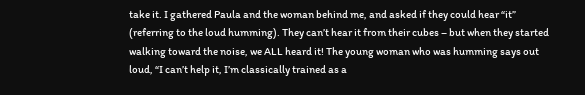take it. I gathered Paula and the woman behind me, and asked if they could hear “it” (referring to the loud humming). They can’t hear it from their cubes – but when they started walking toward the noise, we ALL heard it! The young woman who was humming says out loud, “I can’t help it, I’m classically trained as a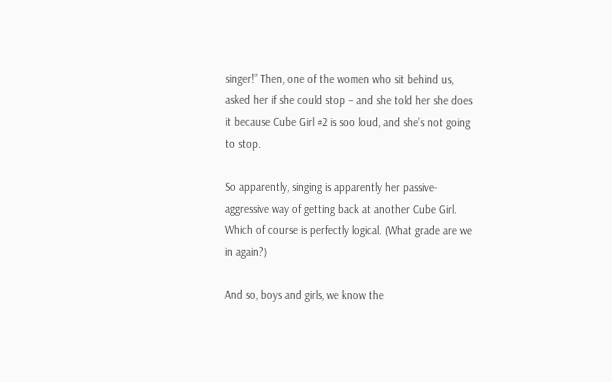singer!” Then, one of the women who sit behind us, asked her if she could stop – and she told her she does it because Cube Girl #2 is soo loud, and she’s not going to stop.

So apparently, singing is apparently her passive-aggressive way of getting back at another Cube Girl. Which of course is perfectly logical. (What grade are we in again?)

And so, boys and girls, we know the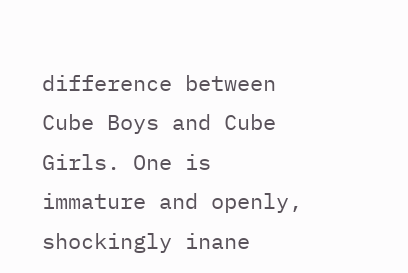difference between Cube Boys and Cube Girls. One is immature and openly, shockingly inane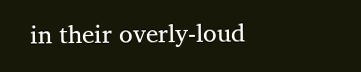in their overly-loud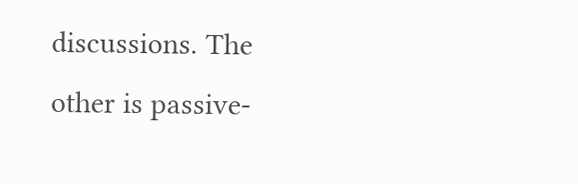discussions. The other is passive-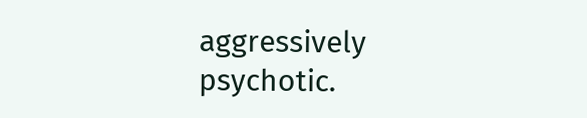aggressively psychotic.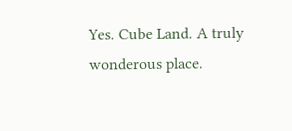Yes. Cube Land. A truly wonderous place.